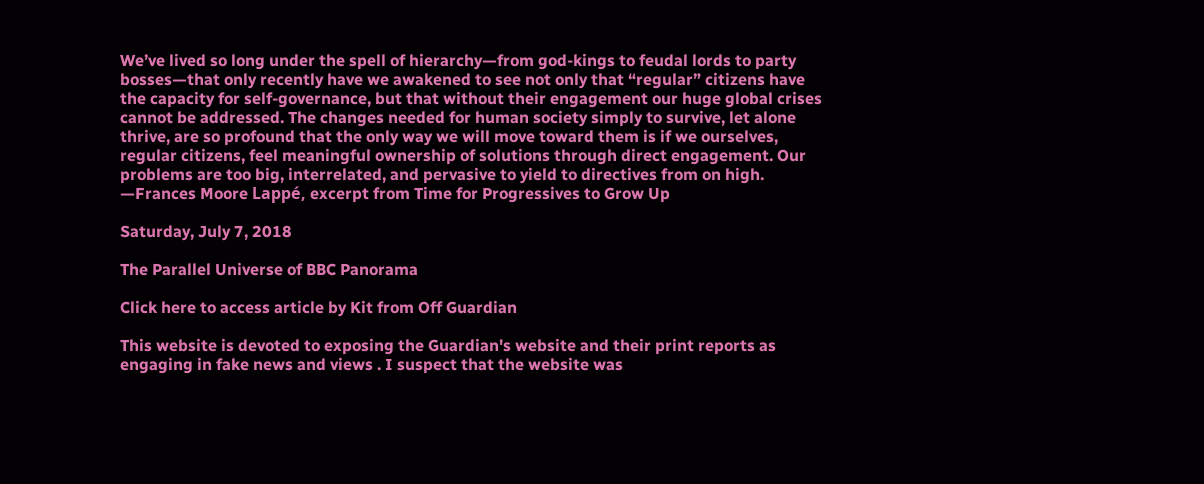We’ve lived so long under the spell of hierarchy—from god-kings to feudal lords to party bosses—that only recently have we awakened to see not only that “regular” citizens have the capacity for self-governance, but that without their engagement our huge global crises cannot be addressed. The changes needed for human society simply to survive, let alone thrive, are so profound that the only way we will move toward them is if we ourselves, regular citizens, feel meaningful ownership of solutions through direct engagement. Our problems are too big, interrelated, and pervasive to yield to directives from on high.
—Frances Moore Lappé, excerpt from Time for Progressives to Grow Up

Saturday, July 7, 2018

The Parallel Universe of BBC Panorama

Click here to access article by Kit from Off Guardian

This website is devoted to exposing the Guardian's website and their print reports as engaging in fake news and views . I suspect that the website was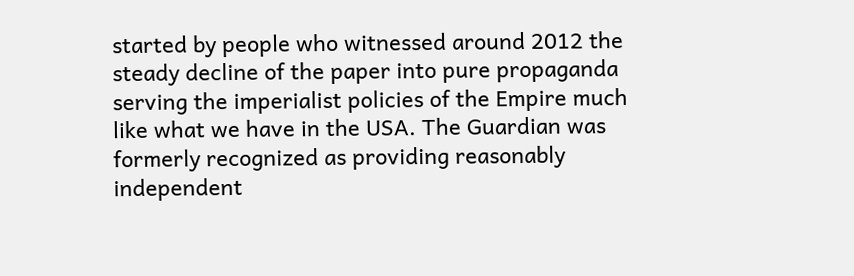started by people who witnessed around 2012 the steady decline of the paper into pure propaganda serving the imperialist policies of the Empire much like what we have in the USA. The Guardian was formerly recognized as providing reasonably independent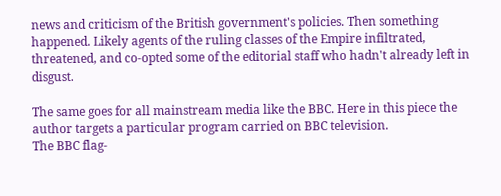news and criticism of the British government's policies. Then something happened. Likely agents of the ruling classes of the Empire infiltrated, threatened, and co-opted some of the editorial staff who hadn't already left in disgust.

The same goes for all mainstream media like the BBC. Here in this piece the author targets a particular program carried on BBC television.
The BBC flag-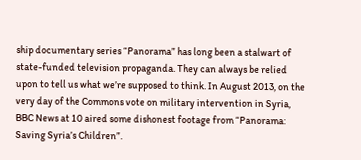ship documentary series “Panorama” has long been a stalwart of state-funded television propaganda. They can always be relied upon to tell us what we’re supposed to think. In August 2013, on the very day of the Commons vote on military intervention in Syria, BBC News at 10 aired some dishonest footage from “Panorama: Saving Syria’s Children”.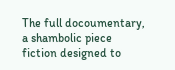The full docoumentary, a shambolic piece fiction designed to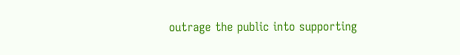outrage the public into supporting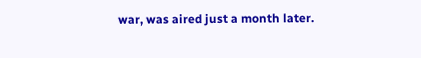war, was aired just a month later.